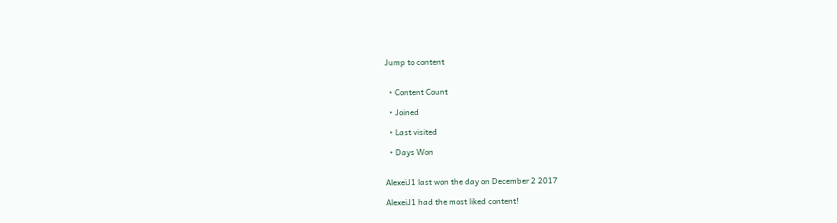Jump to content


  • Content Count

  • Joined

  • Last visited

  • Days Won


AlexeiJ1 last won the day on December 2 2017

AlexeiJ1 had the most liked content!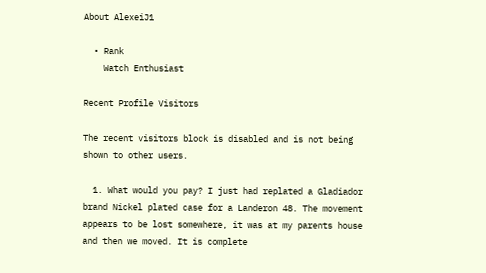About AlexeiJ1

  • Rank
    Watch Enthusiast

Recent Profile Visitors

The recent visitors block is disabled and is not being shown to other users.

  1. What would you pay? I just had replated a Gladiador brand Nickel plated case for a Landeron 48. The movement appears to be lost somewhere, it was at my parents house and then we moved. It is complete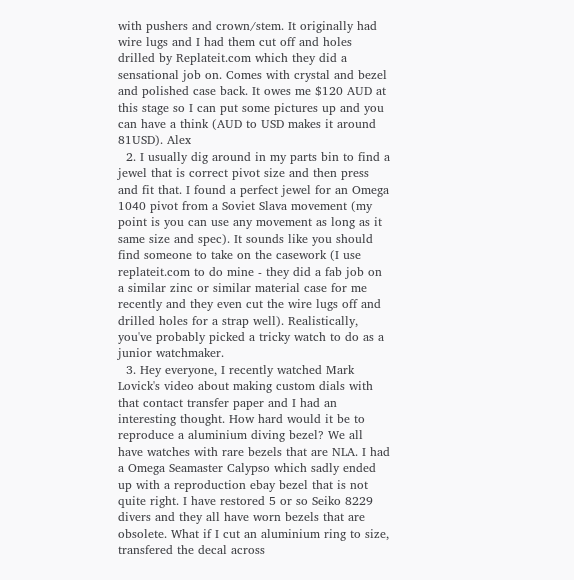with pushers and crown/stem. It originally had wire lugs and I had them cut off and holes drilled by Replateit.com which they did a sensational job on. Comes with crystal and bezel and polished case back. It owes me $120 AUD at this stage so I can put some pictures up and you can have a think (AUD to USD makes it around 81USD). Alex
  2. I usually dig around in my parts bin to find a jewel that is correct pivot size and then press and fit that. I found a perfect jewel for an Omega 1040 pivot from a Soviet Slava movement (my point is you can use any movement as long as it same size and spec). It sounds like you should find someone to take on the casework (I use replateit.com to do mine - they did a fab job on a similar zinc or similar material case for me recently and they even cut the wire lugs off and drilled holes for a strap well). Realistically, you've probably picked a tricky watch to do as a junior watchmaker.
  3. Hey everyone, I recently watched Mark Lovick's video about making custom dials with that contact transfer paper and I had an interesting thought. How hard would it be to reproduce a aluminium diving bezel? We all have watches with rare bezels that are NLA. I had a Omega Seamaster Calypso which sadly ended up with a reproduction ebay bezel that is not quite right. I have restored 5 or so Seiko 8229 divers and they all have worn bezels that are obsolete. What if I cut an aluminium ring to size, transfered the decal across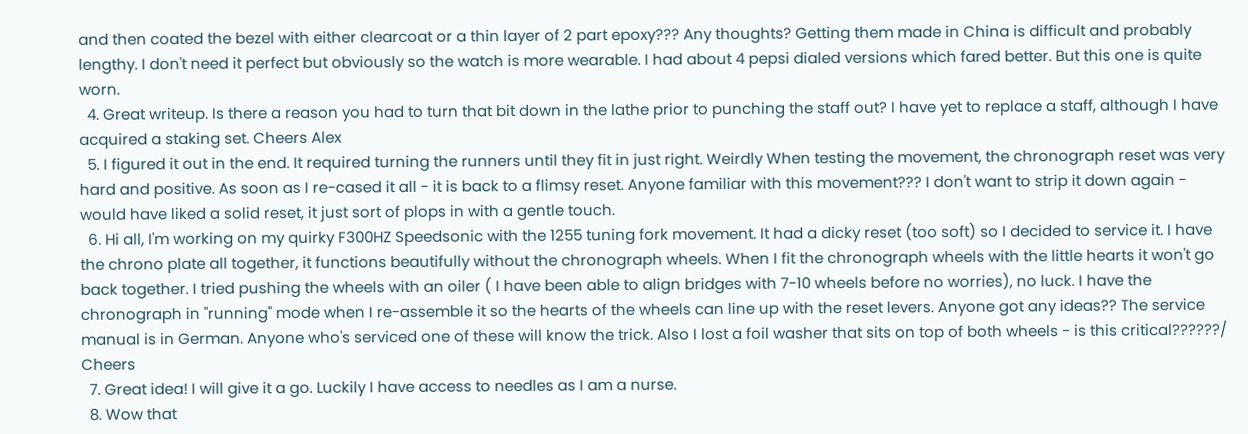and then coated the bezel with either clearcoat or a thin layer of 2 part epoxy??? Any thoughts? Getting them made in China is difficult and probably lengthy. I don't need it perfect but obviously so the watch is more wearable. I had about 4 pepsi dialed versions which fared better. But this one is quite worn.
  4. Great writeup. Is there a reason you had to turn that bit down in the lathe prior to punching the staff out? I have yet to replace a staff, although I have acquired a staking set. Cheers Alex
  5. I figured it out in the end. It required turning the runners until they fit in just right. Weirdly When testing the movement, the chronograph reset was very hard and positive. As soon as I re-cased it all - it is back to a flimsy reset. Anyone familiar with this movement??? I don't want to strip it down again - would have liked a solid reset, it just sort of plops in with a gentle touch.
  6. Hi all, I'm working on my quirky F300HZ Speedsonic with the 1255 tuning fork movement. It had a dicky reset (too soft) so I decided to service it. I have the chrono plate all together, it functions beautifully without the chronograph wheels. When I fit the chronograph wheels with the little hearts it won't go back together. I tried pushing the wheels with an oiler ( I have been able to align bridges with 7-10 wheels before no worries), no luck. I have the chronograph in "running" mode when I re-assemble it so the hearts of the wheels can line up with the reset levers. Anyone got any ideas?? The service manual is in German. Anyone who's serviced one of these will know the trick. Also I lost a foil washer that sits on top of both wheels - is this critical??????/ Cheers
  7. Great idea! I will give it a go. Luckily I have access to needles as I am a nurse.
  8. Wow that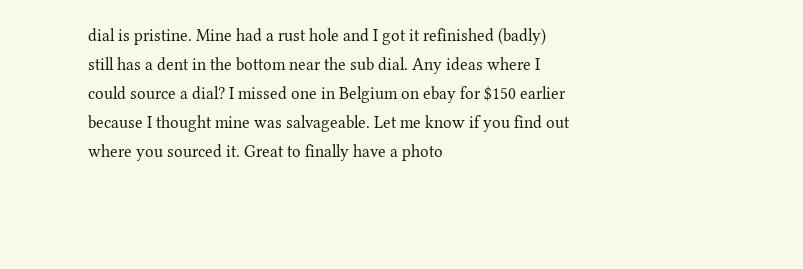dial is pristine. Mine had a rust hole and I got it refinished (badly) still has a dent in the bottom near the sub dial. Any ideas where I could source a dial? I missed one in Belgium on ebay for $150 earlier because I thought mine was salvageable. Let me know if you find out where you sourced it. Great to finally have a photo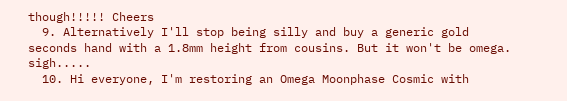though!!!!! Cheers
  9. Alternatively I'll stop being silly and buy a generic gold seconds hand with a 1.8mm height from cousins. But it won't be omega. sigh.....
  10. Hi everyone, I'm restoring an Omega Moonphase Cosmic with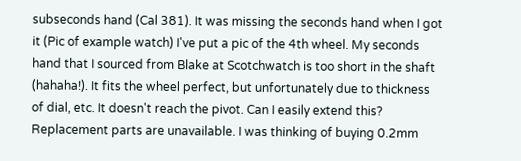subseconds hand (Cal 381). It was missing the seconds hand when I got it (Pic of example watch) I've put a pic of the 4th wheel. My seconds hand that I sourced from Blake at Scotchwatch is too short in the shaft (hahaha!). It fits the wheel perfect, but unfortunately due to thickness of dial, etc. It doesn't reach the pivot. Can I easily extend this? Replacement parts are unavailable. I was thinking of buying 0.2mm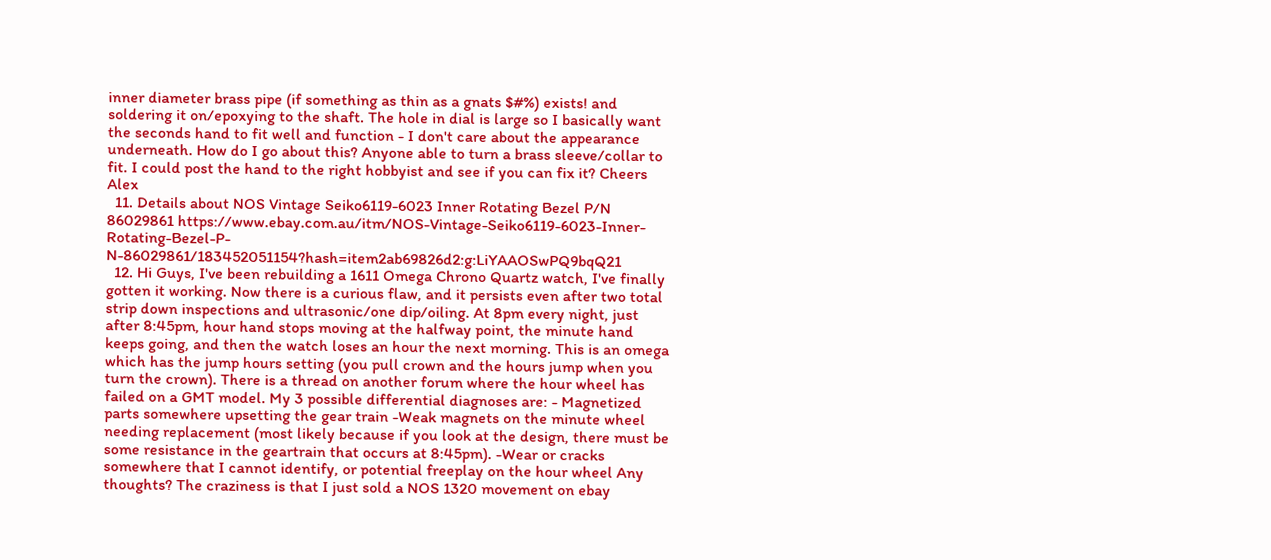inner diameter brass pipe (if something as thin as a gnats $#%) exists! and soldering it on/epoxying to the shaft. The hole in dial is large so I basically want the seconds hand to fit well and function - I don't care about the appearance underneath. How do I go about this? Anyone able to turn a brass sleeve/collar to fit. I could post the hand to the right hobbyist and see if you can fix it? Cheers Alex
  11. Details about NOS Vintage Seiko6119-6023 Inner Rotating Bezel P/N 86029861 https://www.ebay.com.au/itm/NOS-Vintage-Seiko6119-6023-Inner-Rotating-Bezel-P-N-86029861/183452051154?hash=item2ab69826d2:g:LiYAAOSwPQ9bqQ21
  12. Hi Guys, I've been rebuilding a 1611 Omega Chrono Quartz watch, I've finally gotten it working. Now there is a curious flaw, and it persists even after two total strip down inspections and ultrasonic/one dip/oiling. At 8pm every night, just after 8:45pm, hour hand stops moving at the halfway point, the minute hand keeps going, and then the watch loses an hour the next morning. This is an omega which has the jump hours setting (you pull crown and the hours jump when you turn the crown). There is a thread on another forum where the hour wheel has failed on a GMT model. My 3 possible differential diagnoses are: - Magnetized parts somewhere upsetting the gear train -Weak magnets on the minute wheel needing replacement (most likely because if you look at the design, there must be some resistance in the geartrain that occurs at 8:45pm). -Wear or cracks somewhere that I cannot identify, or potential freeplay on the hour wheel Any thoughts? The craziness is that I just sold a NOS 1320 movement on ebay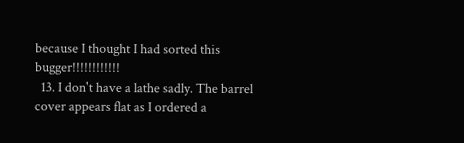because I thought I had sorted this bugger!!!!!!!!!!!!
  13. I don't have a lathe sadly. The barrel cover appears flat as I ordered a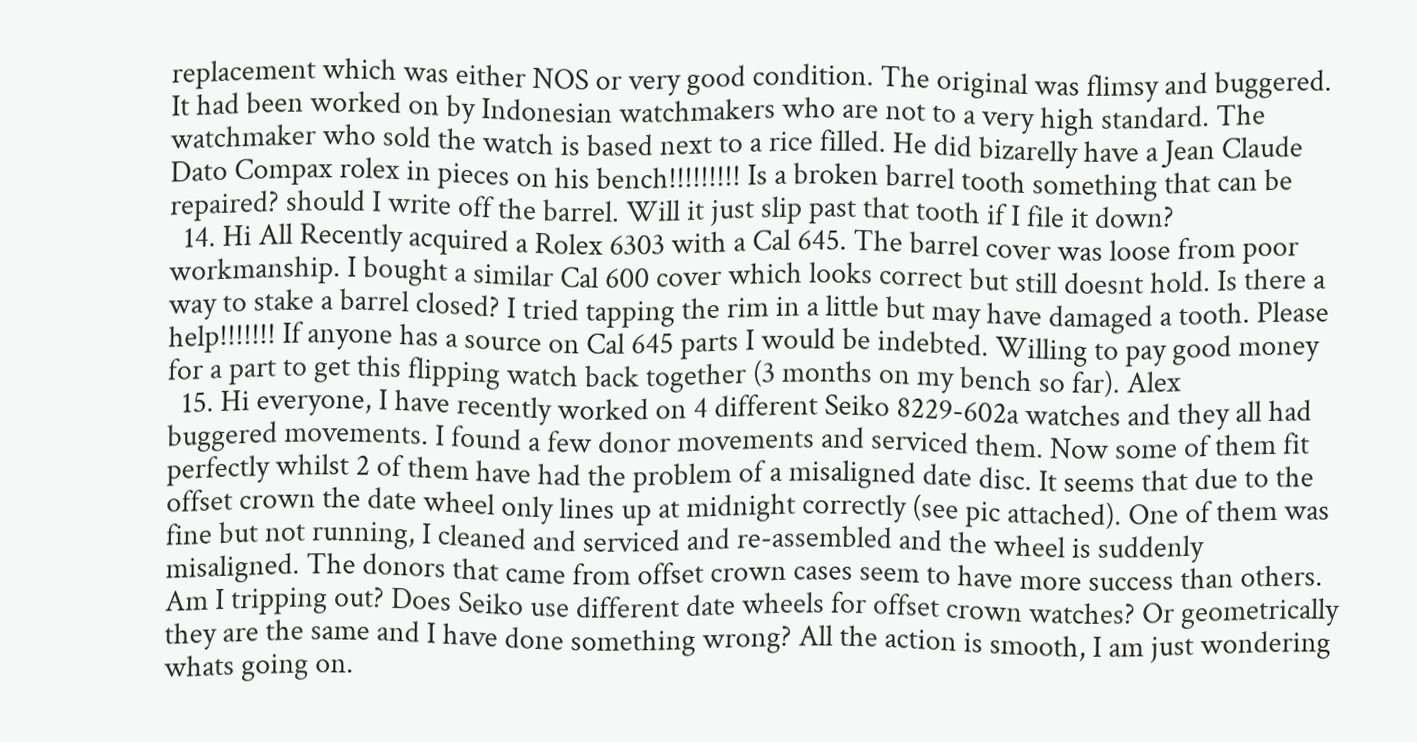replacement which was either NOS or very good condition. The original was flimsy and buggered. It had been worked on by Indonesian watchmakers who are not to a very high standard. The watchmaker who sold the watch is based next to a rice filled. He did bizarelly have a Jean Claude Dato Compax rolex in pieces on his bench!!!!!!!!! Is a broken barrel tooth something that can be repaired? should I write off the barrel. Will it just slip past that tooth if I file it down?
  14. Hi All Recently acquired a Rolex 6303 with a Cal 645. The barrel cover was loose from poor workmanship. I bought a similar Cal 600 cover which looks correct but still doesnt hold. Is there a way to stake a barrel closed? I tried tapping the rim in a little but may have damaged a tooth. Please help!!!!!!! If anyone has a source on Cal 645 parts I would be indebted. Willing to pay good money for a part to get this flipping watch back together (3 months on my bench so far). Alex
  15. Hi everyone, I have recently worked on 4 different Seiko 8229-602a watches and they all had buggered movements. I found a few donor movements and serviced them. Now some of them fit perfectly whilst 2 of them have had the problem of a misaligned date disc. It seems that due to the offset crown the date wheel only lines up at midnight correctly (see pic attached). One of them was fine but not running, I cleaned and serviced and re-assembled and the wheel is suddenly misaligned. The donors that came from offset crown cases seem to have more success than others. Am I tripping out? Does Seiko use different date wheels for offset crown watches? Or geometrically they are the same and I have done something wrong? All the action is smooth, I am just wondering whats going on.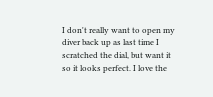I don't really want to open my diver back up as last time I scratched the dial, but want it so it looks perfect. I love the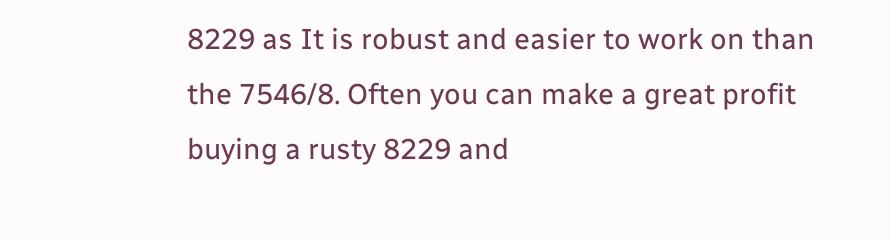8229 as It is robust and easier to work on than the 7546/8. Often you can make a great profit buying a rusty 8229 and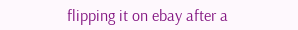flipping it on ebay after a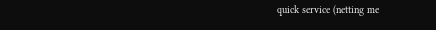quick service (netting me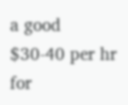a good $30-40 per hr for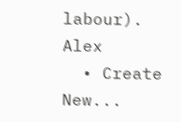labour). Alex
  • Create New...